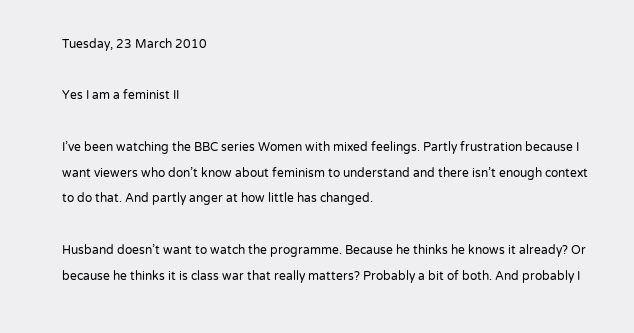Tuesday, 23 March 2010

Yes I am a feminist II

I’ve been watching the BBC series Women with mixed feelings. Partly frustration because I want viewers who don’t know about feminism to understand and there isn’t enough context to do that. And partly anger at how little has changed.

Husband doesn’t want to watch the programme. Because he thinks he knows it already? Or because he thinks it is class war that really matters? Probably a bit of both. And probably I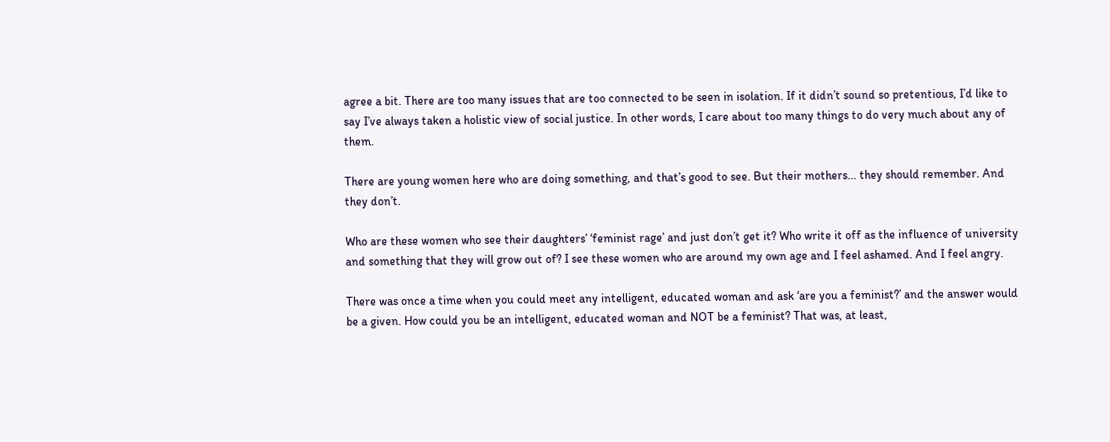agree a bit. There are too many issues that are too connected to be seen in isolation. If it didn’t sound so pretentious, I’d like to say I’ve always taken a holistic view of social justice. In other words, I care about too many things to do very much about any of them.

There are young women here who are doing something, and that’s good to see. But their mothers... they should remember. And they don’t.

Who are these women who see their daughters’ ‘feminist rage’ and just don’t get it? Who write it off as the influence of university and something that they will grow out of? I see these women who are around my own age and I feel ashamed. And I feel angry.

There was once a time when you could meet any intelligent, educated woman and ask ‘are you a feminist?’ and the answer would be a given. How could you be an intelligent, educated woman and NOT be a feminist? That was, at least,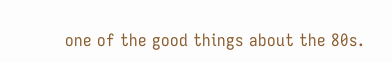one of the good things about the 80s.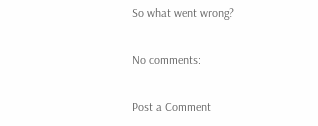So what went wrong?

No comments:

Post a Comment